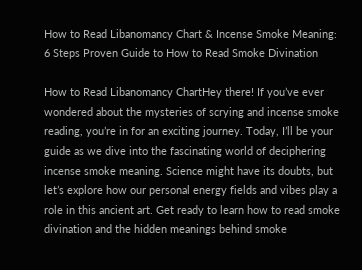How to Read Libanomancy Chart & Incense Smoke Meaning: 6 Steps Proven Guide to How to Read Smoke Divination

How to Read Libanomancy ChartHey there! If you’ve ever wondered about the mysteries of scrying and incense smoke reading, you’re in for an exciting journey. Today, I’ll be your guide as we dive into the fascinating world of deciphering incense smoke meaning. Science might have its doubts, but let’s explore how our personal energy fields and vibes play a role in this ancient art. Get ready to learn how to read smoke divination and the hidden meanings behind smoke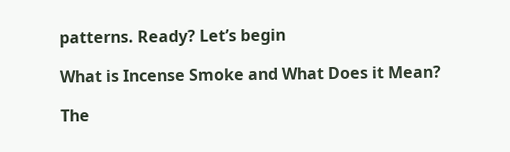patterns. Ready? Let’s begin

What is Incense Smoke and What Does it Mean?

The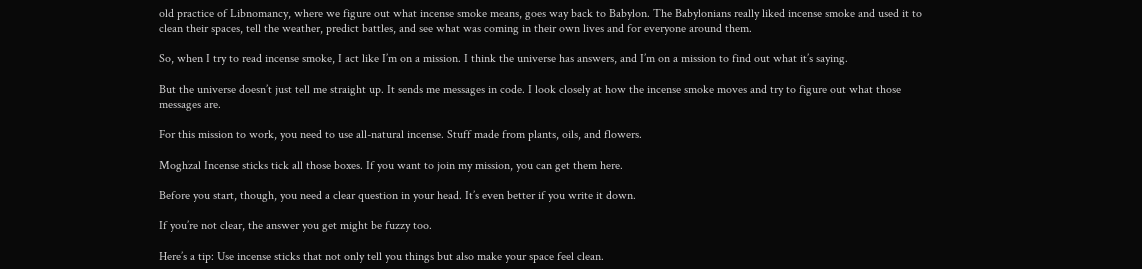old practice of Libnomancy, where we figure out what incense smoke means, goes way back to Babylon. The Babylonians really liked incense smoke and used it to clean their spaces, tell the weather, predict battles, and see what was coming in their own lives and for everyone around them.

So, when I try to read incense smoke, I act like I’m on a mission. I think the universe has answers, and I’m on a mission to find out what it’s saying.

But the universe doesn’t just tell me straight up. It sends me messages in code. I look closely at how the incense smoke moves and try to figure out what those messages are.

For this mission to work, you need to use all-natural incense. Stuff made from plants, oils, and flowers.

Moghzal Incense sticks tick all those boxes. If you want to join my mission, you can get them here.

Before you start, though, you need a clear question in your head. It’s even better if you write it down.

If you’re not clear, the answer you get might be fuzzy too.

Here’s a tip: Use incense sticks that not only tell you things but also make your space feel clean.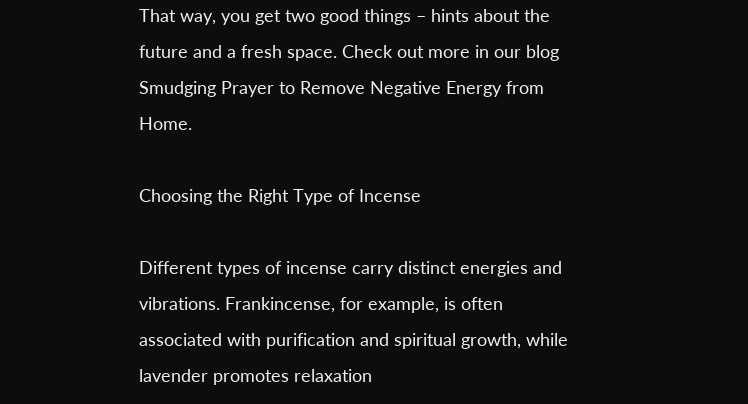That way, you get two good things – hints about the future and a fresh space. Check out more in our blog Smudging Prayer to Remove Negative Energy from Home.

Choosing the Right Type of Incense

Different types of incense carry distinct energies and vibrations. Frankincense, for example, is often associated with purification and spiritual growth, while lavender promotes relaxation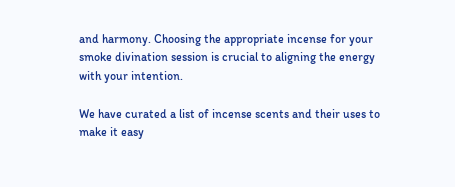and harmony. Choosing the appropriate incense for your smoke divination session is crucial to aligning the energy with your intention.

We have curated a list of incense scents and their uses to make it easy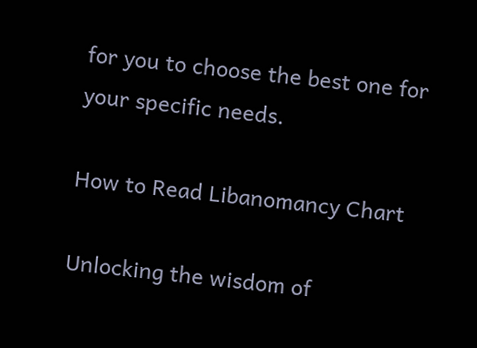for you to choose the best one for your specific needs.

How to Read Libanomancy Chart

Unlocking the wisdom of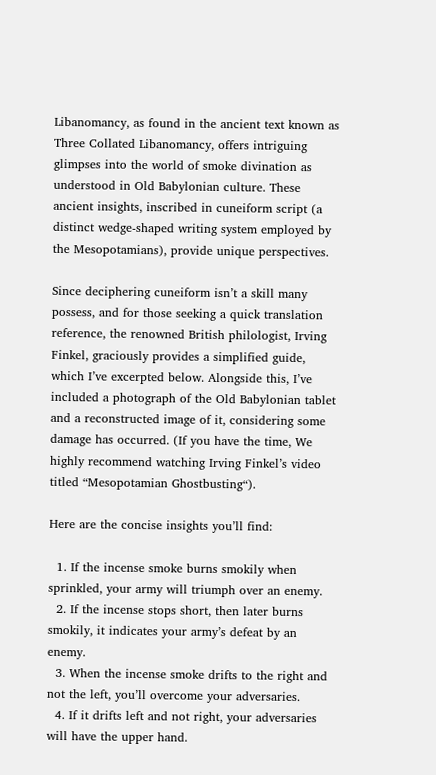Libanomancy, as found in the ancient text known as Three Collated Libanomancy, offers intriguing glimpses into the world of smoke divination as understood in Old Babylonian culture. These ancient insights, inscribed in cuneiform script (a distinct wedge-shaped writing system employed by the Mesopotamians), provide unique perspectives.

Since deciphering cuneiform isn’t a skill many possess, and for those seeking a quick translation reference, the renowned British philologist, Irving Finkel, graciously provides a simplified guide, which I’ve excerpted below. Alongside this, I’ve included a photograph of the Old Babylonian tablet and a reconstructed image of it, considering some damage has occurred. (If you have the time, We highly recommend watching Irving Finkel’s video titled “Mesopotamian Ghostbusting“).

Here are the concise insights you’ll find:

  1. If the incense smoke burns smokily when sprinkled, your army will triumph over an enemy.
  2. If the incense stops short, then later burns smokily, it indicates your army’s defeat by an enemy.
  3. When the incense smoke drifts to the right and not the left, you’ll overcome your adversaries.
  4. If it drifts left and not right, your adversaries will have the upper hand.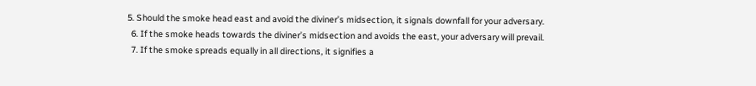5. Should the smoke head east and avoid the diviner’s midsection, it signals downfall for your adversary.
  6. If the smoke heads towards the diviner’s midsection and avoids the east, your adversary will prevail.
  7. If the smoke spreads equally in all directions, it signifies a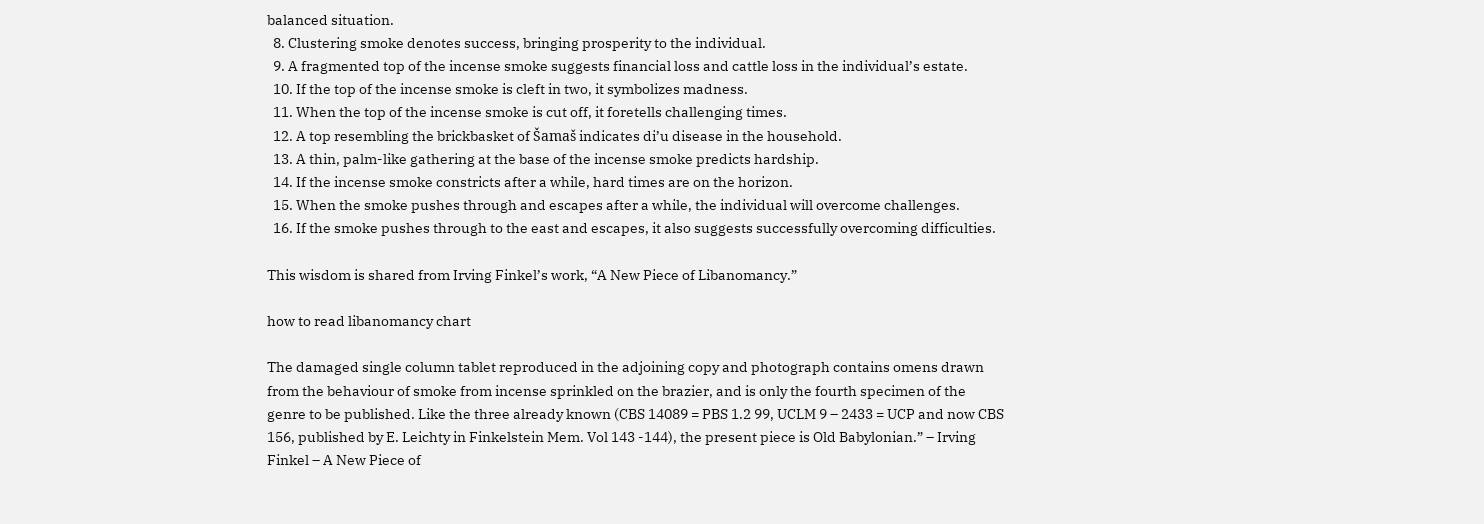balanced situation.
  8. Clustering smoke denotes success, bringing prosperity to the individual.
  9. A fragmented top of the incense smoke suggests financial loss and cattle loss in the individual’s estate.
  10. If the top of the incense smoke is cleft in two, it symbolizes madness.
  11. When the top of the incense smoke is cut off, it foretells challenging times.
  12. A top resembling the brickbasket of Šamaš indicates di’u disease in the household.
  13. A thin, palm-like gathering at the base of the incense smoke predicts hardship.
  14. If the incense smoke constricts after a while, hard times are on the horizon.
  15. When the smoke pushes through and escapes after a while, the individual will overcome challenges.
  16. If the smoke pushes through to the east and escapes, it also suggests successfully overcoming difficulties.

This wisdom is shared from Irving Finkel’s work, “A New Piece of Libanomancy.”

how to read libanomancy chart

The damaged single column tablet reproduced in the adjoining copy and photograph contains omens drawn from the behaviour of smoke from incense sprinkled on the brazier, and is only the fourth specimen of the genre to be published. Like the three already known (CBS 14089 = PBS 1.2 99, UCLM 9 – 2433 = UCP and now CBS 156, published by E. Leichty in Finkelstein Mem. Vol 143 -144), the present piece is Old Babylonian.” – Irving Finkel – A New Piece of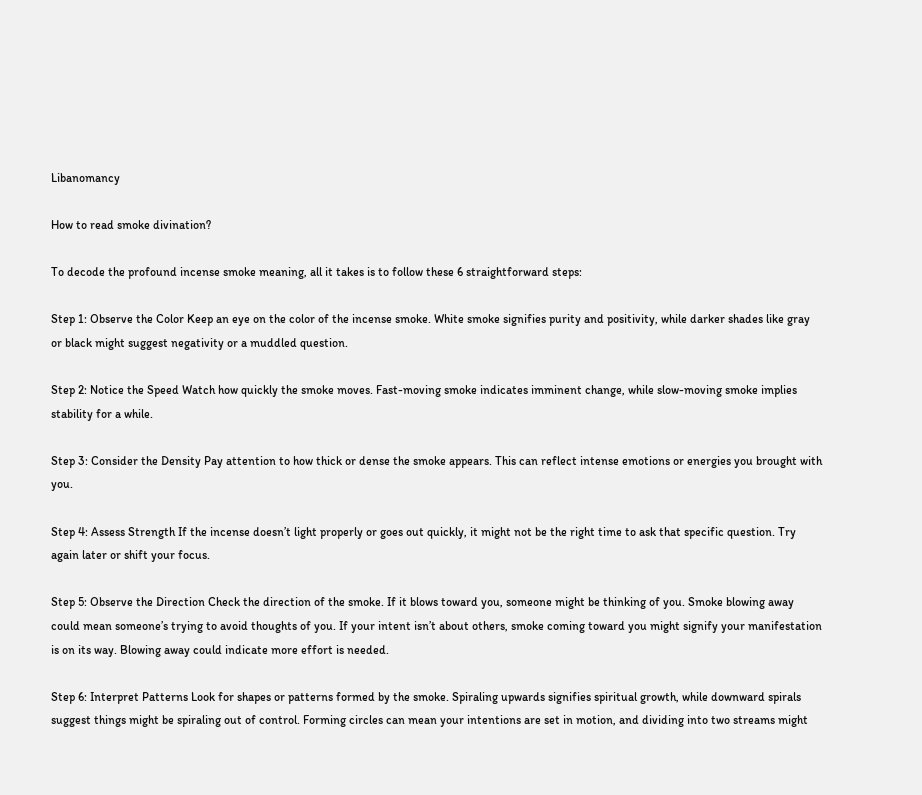Libanomancy

How to read smoke divination?

To decode the profound incense smoke meaning, all it takes is to follow these 6 straightforward steps:

Step 1: Observe the Color Keep an eye on the color of the incense smoke. White smoke signifies purity and positivity, while darker shades like gray or black might suggest negativity or a muddled question.

Step 2: Notice the Speed Watch how quickly the smoke moves. Fast-moving smoke indicates imminent change, while slow-moving smoke implies stability for a while.

Step 3: Consider the Density Pay attention to how thick or dense the smoke appears. This can reflect intense emotions or energies you brought with you.

Step 4: Assess Strength If the incense doesn’t light properly or goes out quickly, it might not be the right time to ask that specific question. Try again later or shift your focus.

Step 5: Observe the Direction Check the direction of the smoke. If it blows toward you, someone might be thinking of you. Smoke blowing away could mean someone’s trying to avoid thoughts of you. If your intent isn’t about others, smoke coming toward you might signify your manifestation is on its way. Blowing away could indicate more effort is needed.

Step 6: Interpret Patterns Look for shapes or patterns formed by the smoke. Spiraling upwards signifies spiritual growth, while downward spirals suggest things might be spiraling out of control. Forming circles can mean your intentions are set in motion, and dividing into two streams might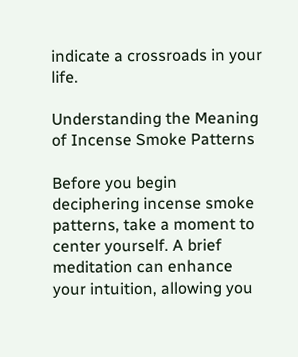indicate a crossroads in your life.

Understanding the Meaning of Incense Smoke Patterns

Before you begin deciphering incense smoke patterns, take a moment to center yourself. A brief meditation can enhance your intuition, allowing you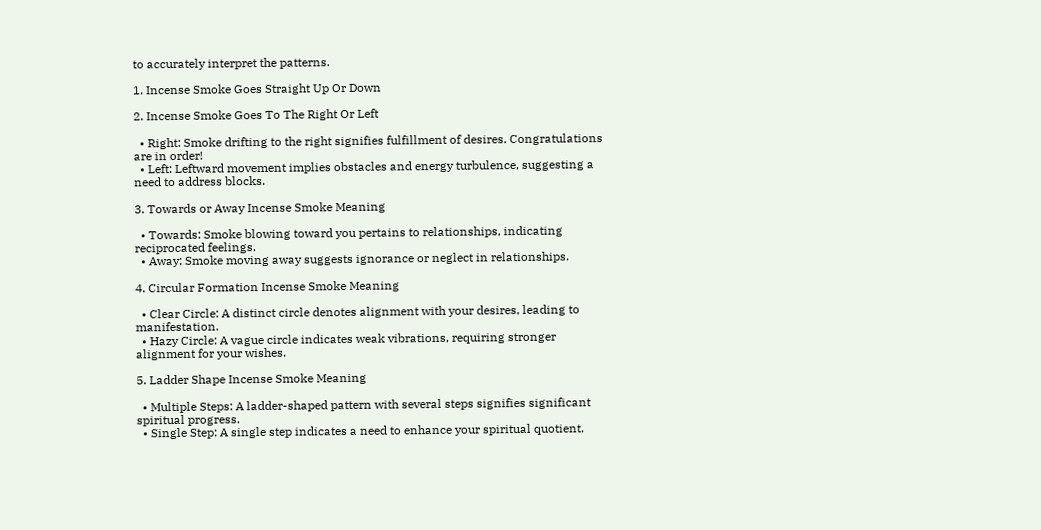to accurately interpret the patterns.

1. Incense Smoke Goes Straight Up Or Down

2. Incense Smoke Goes To The Right Or Left

  • Right: Smoke drifting to the right signifies fulfillment of desires. Congratulations are in order!
  • Left: Leftward movement implies obstacles and energy turbulence, suggesting a need to address blocks.

3. Towards or Away Incense Smoke Meaning

  • Towards: Smoke blowing toward you pertains to relationships, indicating reciprocated feelings.
  • Away: Smoke moving away suggests ignorance or neglect in relationships.

4. Circular Formation Incense Smoke Meaning

  • Clear Circle: A distinct circle denotes alignment with your desires, leading to manifestation.
  • Hazy Circle: A vague circle indicates weak vibrations, requiring stronger alignment for your wishes.

5. Ladder Shape Incense Smoke Meaning

  • Multiple Steps: A ladder-shaped pattern with several steps signifies significant spiritual progress.
  • Single Step: A single step indicates a need to enhance your spiritual quotient.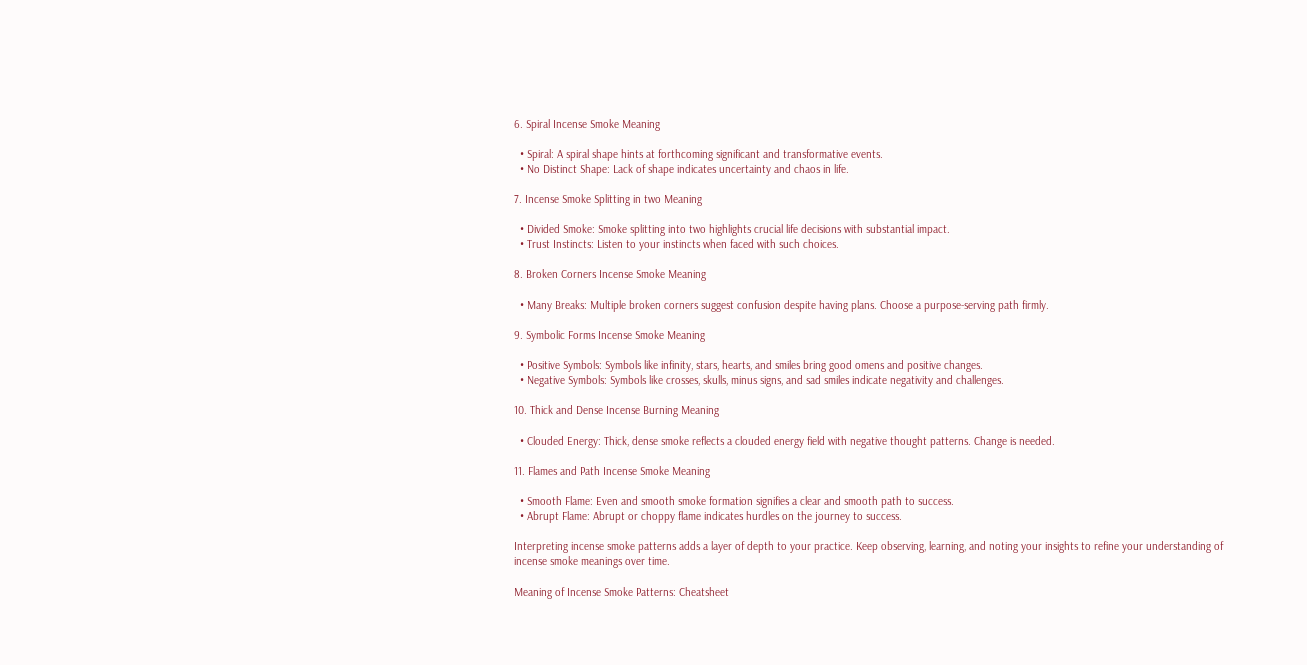6. Spiral Incense Smoke Meaning

  • Spiral: A spiral shape hints at forthcoming significant and transformative events.
  • No Distinct Shape: Lack of shape indicates uncertainty and chaos in life.

7. Incense Smoke Splitting in two Meaning

  • Divided Smoke: Smoke splitting into two highlights crucial life decisions with substantial impact.
  • Trust Instincts: Listen to your instincts when faced with such choices.

8. Broken Corners Incense Smoke Meaning

  • Many Breaks: Multiple broken corners suggest confusion despite having plans. Choose a purpose-serving path firmly.

9. Symbolic Forms Incense Smoke Meaning

  • Positive Symbols: Symbols like infinity, stars, hearts, and smiles bring good omens and positive changes.
  • Negative Symbols: Symbols like crosses, skulls, minus signs, and sad smiles indicate negativity and challenges.

10. Thick and Dense Incense Burning Meaning

  • Clouded Energy: Thick, dense smoke reflects a clouded energy field with negative thought patterns. Change is needed.

11. Flames and Path Incense Smoke Meaning

  • Smooth Flame: Even and smooth smoke formation signifies a clear and smooth path to success.
  • Abrupt Flame: Abrupt or choppy flame indicates hurdles on the journey to success.

Interpreting incense smoke patterns adds a layer of depth to your practice. Keep observing, learning, and noting your insights to refine your understanding of incense smoke meanings over time.

Meaning of Incense Smoke Patterns: Cheatsheet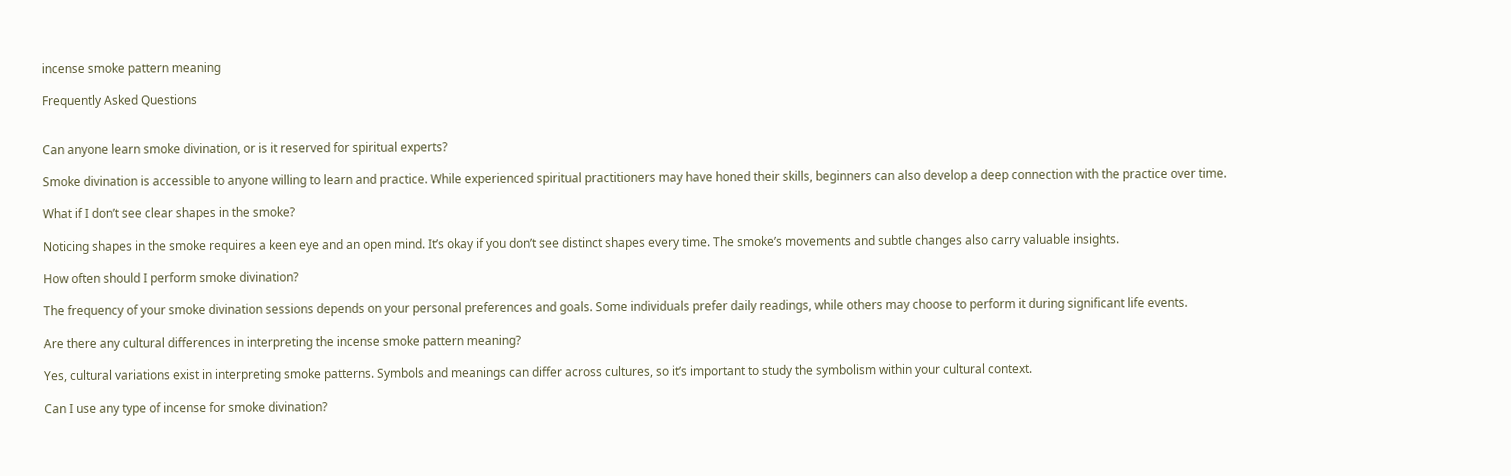incense smoke pattern meaning

Frequently Asked Questions


Can anyone learn smoke divination, or is it reserved for spiritual experts?

Smoke divination is accessible to anyone willing to learn and practice. While experienced spiritual practitioners may have honed their skills, beginners can also develop a deep connection with the practice over time.

What if I don’t see clear shapes in the smoke?

Noticing shapes in the smoke requires a keen eye and an open mind. It’s okay if you don’t see distinct shapes every time. The smoke’s movements and subtle changes also carry valuable insights.

How often should I perform smoke divination?

The frequency of your smoke divination sessions depends on your personal preferences and goals. Some individuals prefer daily readings, while others may choose to perform it during significant life events.

Are there any cultural differences in interpreting the incense smoke pattern meaning?

Yes, cultural variations exist in interpreting smoke patterns. Symbols and meanings can differ across cultures, so it’s important to study the symbolism within your cultural context.

Can I use any type of incense for smoke divination?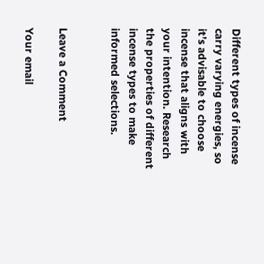Different types of incense carry varying energies, so it’s advisable to choose incense that aligns with your intention. Research the properties of different incense types to make informed selections.


Leave a Comment

Your email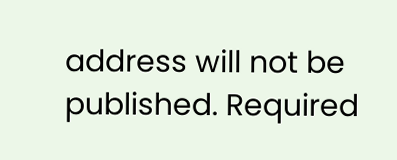address will not be published. Required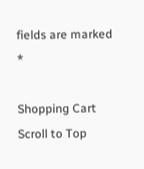fields are marked *

Shopping Cart
Scroll to Top